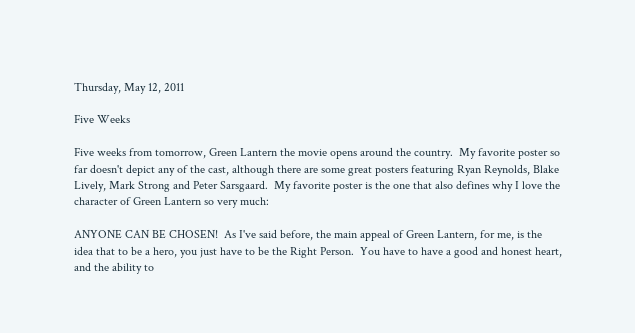Thursday, May 12, 2011

Five Weeks

Five weeks from tomorrow, Green Lantern the movie opens around the country.  My favorite poster so far doesn't depict any of the cast, although there are some great posters featuring Ryan Reynolds, Blake Lively, Mark Strong and Peter Sarsgaard.  My favorite poster is the one that also defines why I love the character of Green Lantern so very much:

ANYONE CAN BE CHOSEN!  As I've said before, the main appeal of Green Lantern, for me, is the idea that to be a hero, you just have to be the Right Person.  You have to have a good and honest heart, and the ability to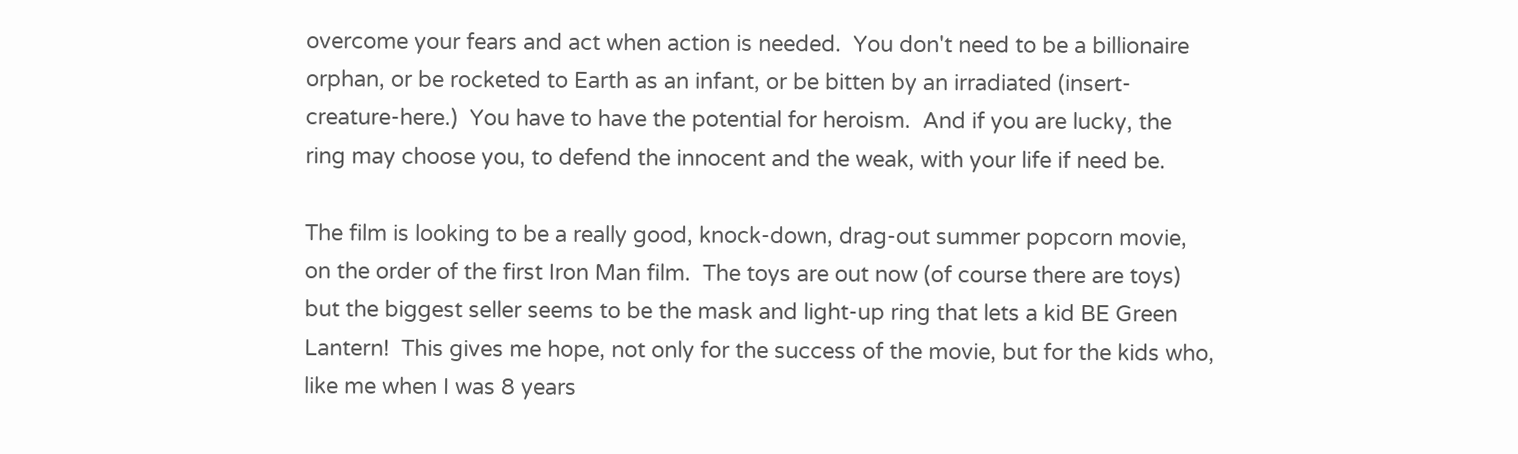overcome your fears and act when action is needed.  You don't need to be a billionaire orphan, or be rocketed to Earth as an infant, or be bitten by an irradiated (insert-creature-here.)  You have to have the potential for heroism.  And if you are lucky, the ring may choose you, to defend the innocent and the weak, with your life if need be.

The film is looking to be a really good, knock-down, drag-out summer popcorn movie, on the order of the first Iron Man film.  The toys are out now (of course there are toys) but the biggest seller seems to be the mask and light-up ring that lets a kid BE Green Lantern!  This gives me hope, not only for the success of the movie, but for the kids who, like me when I was 8 years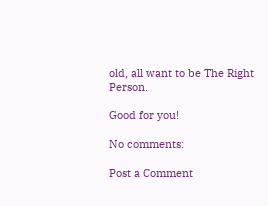old, all want to be The Right Person.

Good for you!

No comments:

Post a Comment